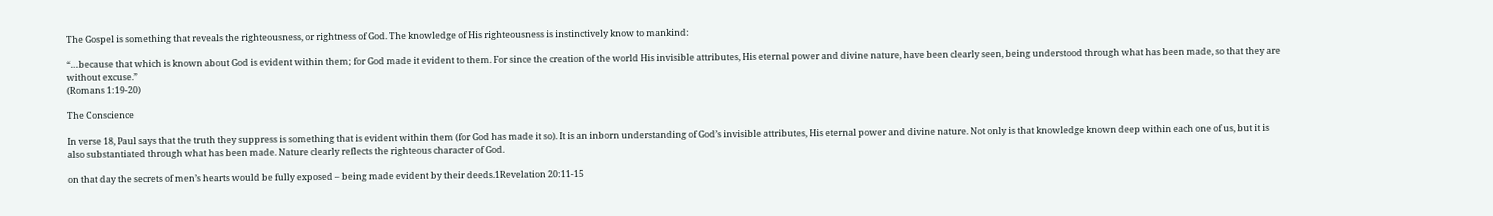The Gospel is something that reveals the righteousness, or rightness of God. The knowledge of His righteousness is instinctively know to mankind:

“…because that which is known about God is evident within them; for God made it evident to them. For since the creation of the world His invisible attributes, His eternal power and divine nature, have been clearly seen, being understood through what has been made, so that they are without excuse.”
(Romans 1:19-20)

The Conscience

In verse 18, Paul says that the truth they suppress is something that is evident within them (for God has made it so). It is an inborn understanding of God’s invisible attributes, His eternal power and divine nature. Not only is that knowledge known deep within each one of us, but it is also substantiated through what has been made. Nature clearly reflects the righteous character of God.

on that day the secrets of men’s hearts would be fully exposed – being made evident by their deeds.1Revelation 20:11-15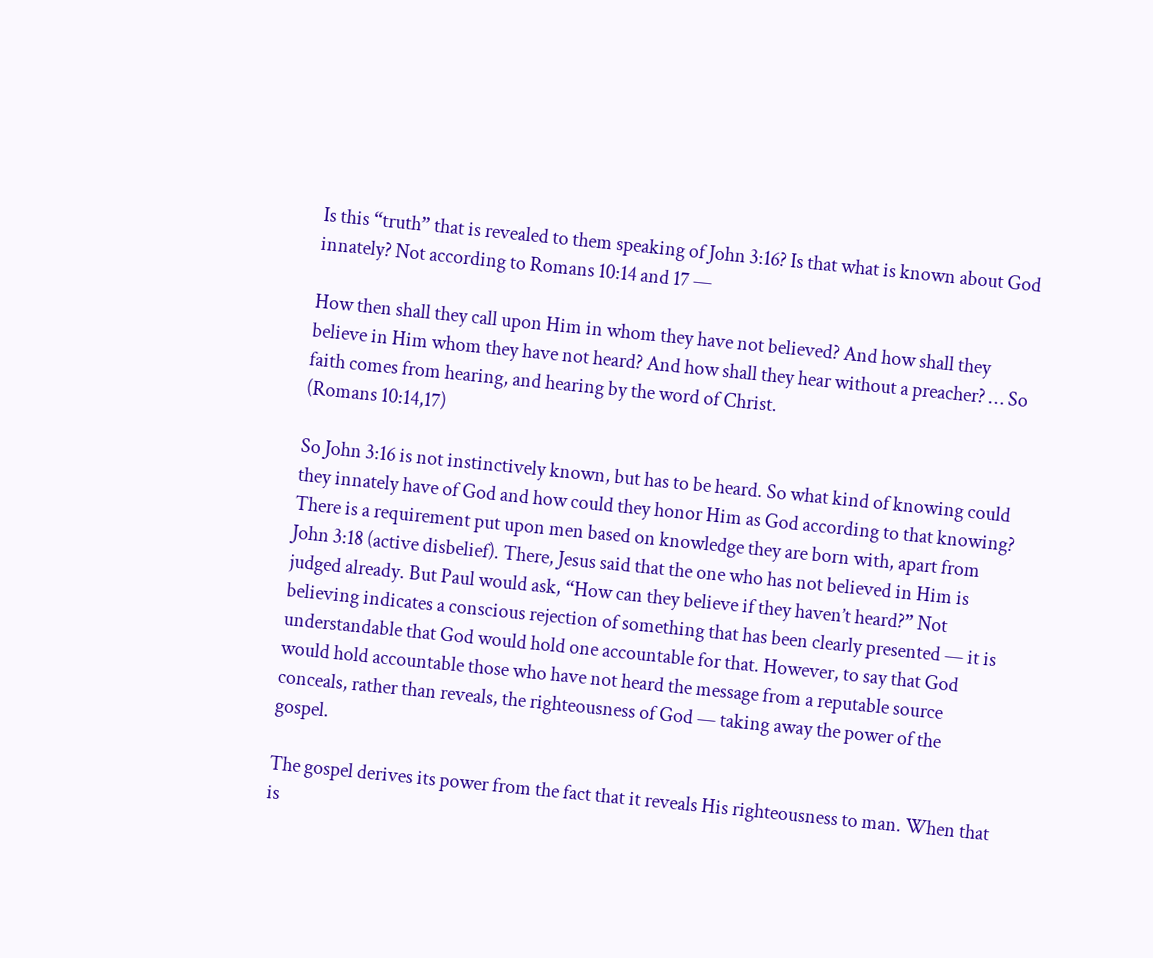Is this “truth” that is revealed to them speaking of John 3:16? Is that what is known about God innately? Not according to Romans 10:14 and 17 —

How then shall they call upon Him in whom they have not believed? And how shall they believe in Him whom they have not heard? And how shall they hear without a preacher? … So faith comes from hearing, and hearing by the word of Christ.
(Romans 10:14,17)

So John 3:16 is not instinctively known, but has to be heard. So what kind of knowing could they innately have of God and how could they honor Him as God according to that knowing? There is a requirement put upon men based on knowledge they are born with, apart from John 3:18 (active disbelief). There, Jesus said that the one who has not believed in Him is judged already. But Paul would ask, “How can they believe if they haven’t heard?” Not believing indicates a conscious rejection of something that has been clearly presented — it is understandable that God would hold one accountable for that. However, to say that God would hold accountable those who have not heard the message from a reputable source conceals, rather than reveals, the righteousness of God — taking away the power of the gospel.

The gospel derives its power from the fact that it reveals His righteousness to man. When that is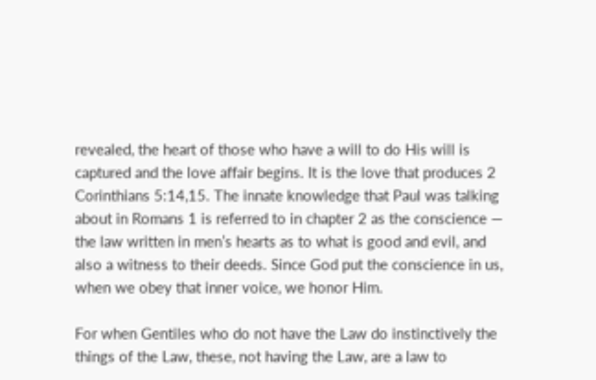revealed, the heart of those who have a will to do His will is captured and the love affair begins. It is the love that produces 2 Corinthians 5:14,15. The innate knowledge that Paul was talking about in Romans 1 is referred to in chapter 2 as the conscience — the law written in men’s hearts as to what is good and evil, and also a witness to their deeds. Since God put the conscience in us, when we obey that inner voice, we honor Him.

For when Gentiles who do not have the Law do instinctively the things of the Law, these, not having the Law, are a law to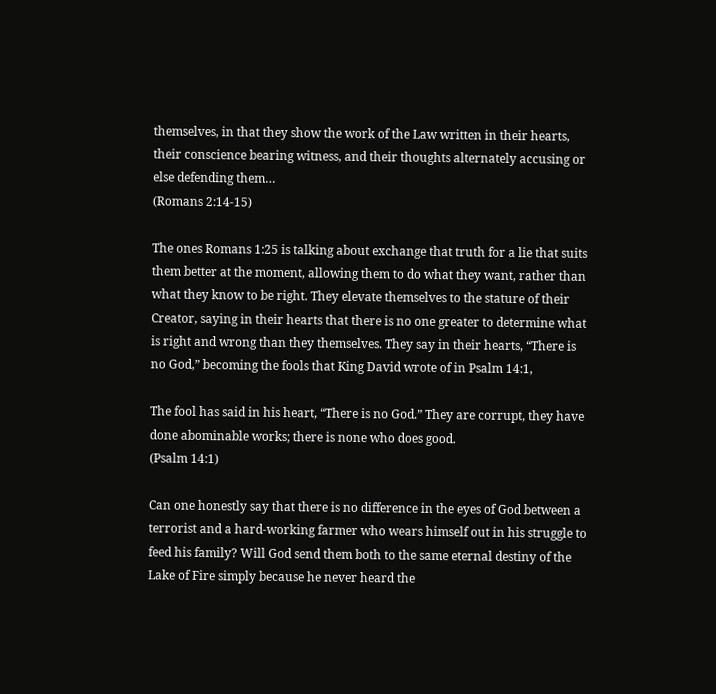themselves, in that they show the work of the Law written in their hearts, their conscience bearing witness, and their thoughts alternately accusing or else defending them…
(Romans 2:14-15)

The ones Romans 1:25 is talking about exchange that truth for a lie that suits them better at the moment, allowing them to do what they want, rather than what they know to be right. They elevate themselves to the stature of their Creator, saying in their hearts that there is no one greater to determine what is right and wrong than they themselves. They say in their hearts, “There is no God,” becoming the fools that King David wrote of in Psalm 14:1,

The fool has said in his heart, “There is no God.” They are corrupt, they have done abominable works; there is none who does good.
(Psalm 14:1)

Can one honestly say that there is no difference in the eyes of God between a terrorist and a hard-working farmer who wears himself out in his struggle to feed his family? Will God send them both to the same eternal destiny of the Lake of Fire simply because he never heard the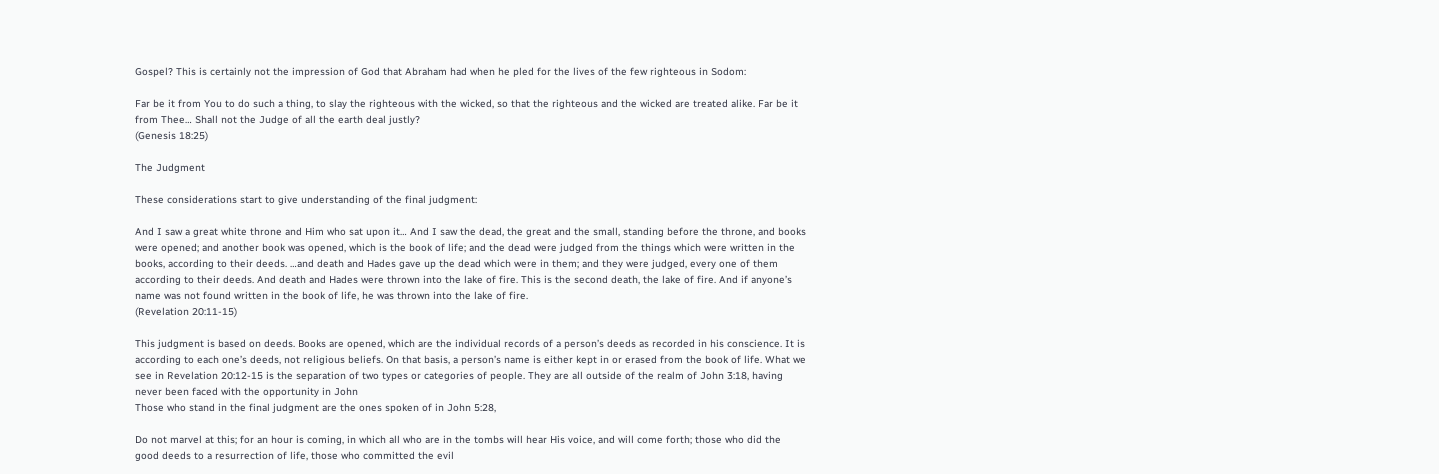Gospel? This is certainly not the impression of God that Abraham had when he pled for the lives of the few righteous in Sodom:

Far be it from You to do such a thing, to slay the righteous with the wicked, so that the righteous and the wicked are treated alike. Far be it from Thee… Shall not the Judge of all the earth deal justly?
(Genesis 18:25)

The Judgment

These considerations start to give understanding of the final judgment:

And I saw a great white throne and Him who sat upon it… And I saw the dead, the great and the small, standing before the throne, and books were opened; and another book was opened, which is the book of life; and the dead were judged from the things which were written in the books, according to their deeds. …and death and Hades gave up the dead which were in them; and they were judged, every one of them according to their deeds. And death and Hades were thrown into the lake of fire. This is the second death, the lake of fire. And if anyone’s name was not found written in the book of life, he was thrown into the lake of fire.
(Revelation 20:11-15)

This judgment is based on deeds. Books are opened, which are the individual records of a person’s deeds as recorded in his conscience. It is according to each one’s deeds, not religious beliefs. On that basis, a person’s name is either kept in or erased from the book of life. What we see in Revelation 20:12-15 is the separation of two types or categories of people. They are all outside of the realm of John 3:18, having never been faced with the opportunity in John
Those who stand in the final judgment are the ones spoken of in John 5:28,

Do not marvel at this; for an hour is coming, in which all who are in the tombs will hear His voice, and will come forth; those who did the good deeds to a resurrection of life, those who committed the evil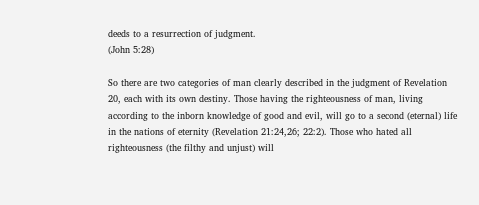deeds to a resurrection of judgment.
(John 5:28)

So there are two categories of man clearly described in the judgment of Revelation 20, each with its own destiny. Those having the righteousness of man, living according to the inborn knowledge of good and evil, will go to a second (eternal) life in the nations of eternity (Revelation 21:24,26; 22:2). Those who hated all righteousness (the filthy and unjust) will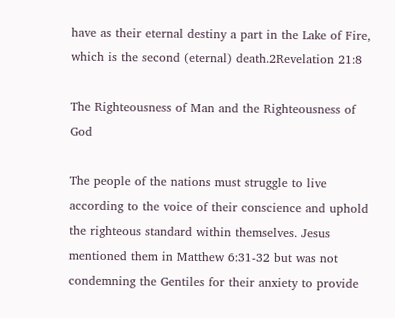have as their eternal destiny a part in the Lake of Fire, which is the second (eternal) death.2Revelation 21:8

The Righteousness of Man and the Righteousness of God

The people of the nations must struggle to live according to the voice of their conscience and uphold the righteous standard within themselves. Jesus mentioned them in Matthew 6:31-32 but was not condemning the Gentiles for their anxiety to provide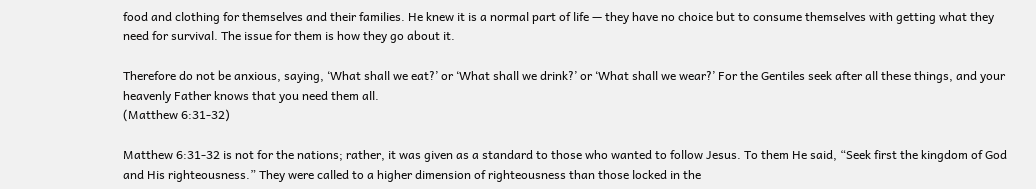food and clothing for themselves and their families. He knew it is a normal part of life — they have no choice but to consume themselves with getting what they need for survival. The issue for them is how they go about it.

Therefore do not be anxious, saying, ‘What shall we eat?’ or ‘What shall we drink?’ or ‘What shall we wear?’ For the Gentiles seek after all these things, and your heavenly Father knows that you need them all.
(Matthew 6:31-32)

Matthew 6:31-32 is not for the nations; rather, it was given as a standard to those who wanted to follow Jesus. To them He said, “Seek first the kingdom of God and His righteousness.” They were called to a higher dimension of righteousness than those locked in the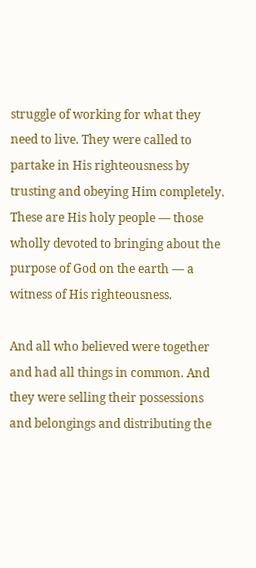struggle of working for what they need to live. They were called to partake in His righteousness by trusting and obeying Him completely. These are His holy people — those wholly devoted to bringing about the purpose of God on the earth — a witness of His righteousness.

And all who believed were together and had all things in common. And they were selling their possessions and belongings and distributing the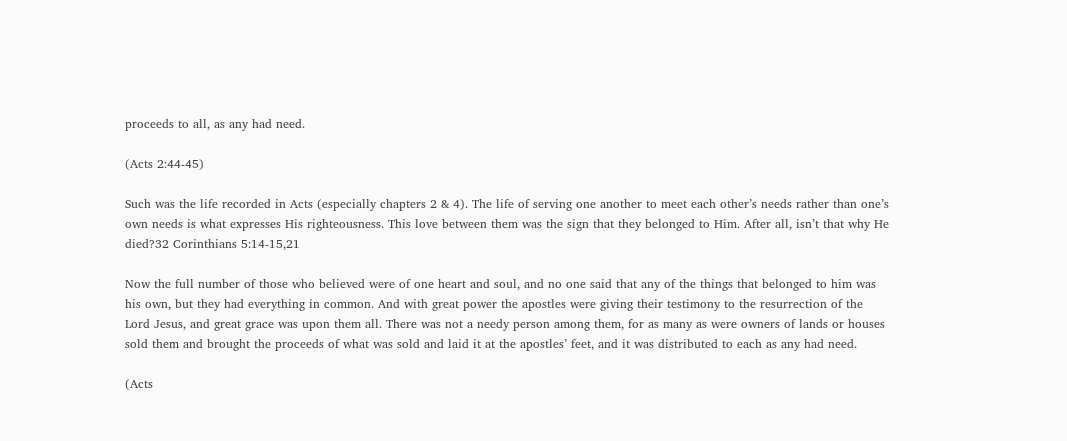proceeds to all, as any had need.

(Acts 2:44-45)

Such was the life recorded in Acts (especially chapters 2 & 4). The life of serving one another to meet each other’s needs rather than one’s own needs is what expresses His righteousness. This love between them was the sign that they belonged to Him. After all, isn’t that why He died?32 Corinthians 5:14-15,21

Now the full number of those who believed were of one heart and soul, and no one said that any of the things that belonged to him was his own, but they had everything in common. And with great power the apostles were giving their testimony to the resurrection of the Lord Jesus, and great grace was upon them all. There was not a needy person among them, for as many as were owners of lands or houses sold them and brought the proceeds of what was sold and laid it at the apostles’ feet, and it was distributed to each as any had need.

(Acts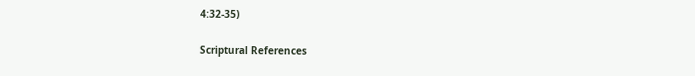4:32-35)

Scriptural References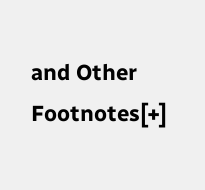and Other Footnotes[+]